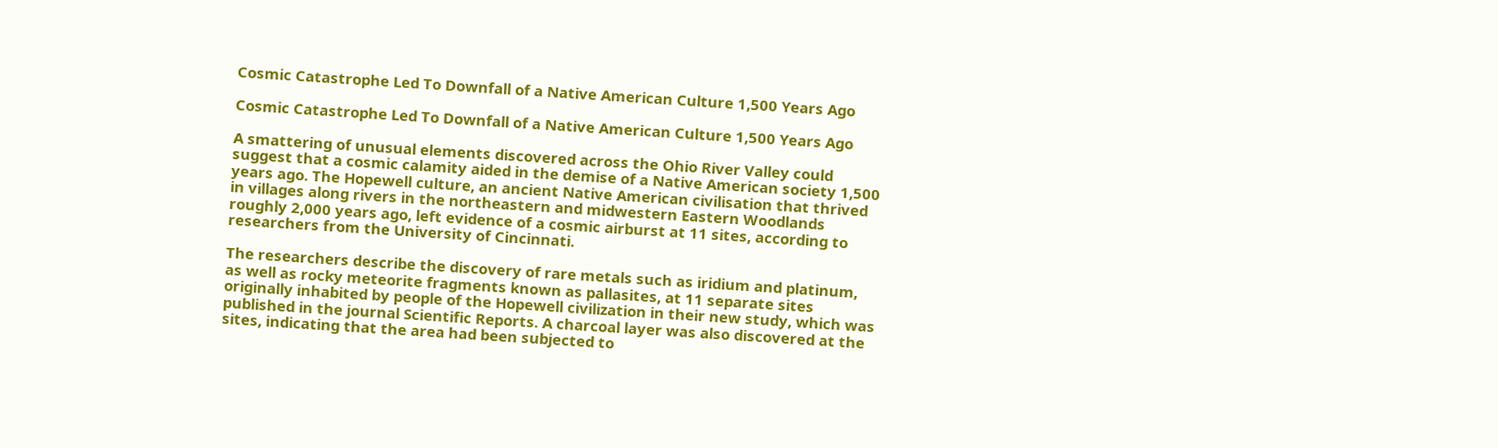Cosmic Catastrophe Led To Downfall of a Native American Culture 1,500 Years Ago

Cosmic Catastrophe Led To Downfall of a Native American Culture 1,500 Years Ago

A smattering of unusual elements discovered across the Ohio River Valley could suggest that a cosmic calamity aided in the demise of a Native American society 1,500 years ago. The Hopewell culture, an ancient Native American civilisation that thrived in villages along rivers in the northeastern and midwestern Eastern Woodlands roughly 2,000 years ago, left evidence of a cosmic airburst at 11 sites, according to researchers from the University of Cincinnati.

The researchers describe the discovery of rare metals such as iridium and platinum, as well as rocky meteorite fragments known as pallasites, at 11 separate sites originally inhabited by people of the Hopewell civilization in their new study, which was published in the journal Scientific Reports. A charcoal layer was also discovered at the sites, indicating that the area had been subjected to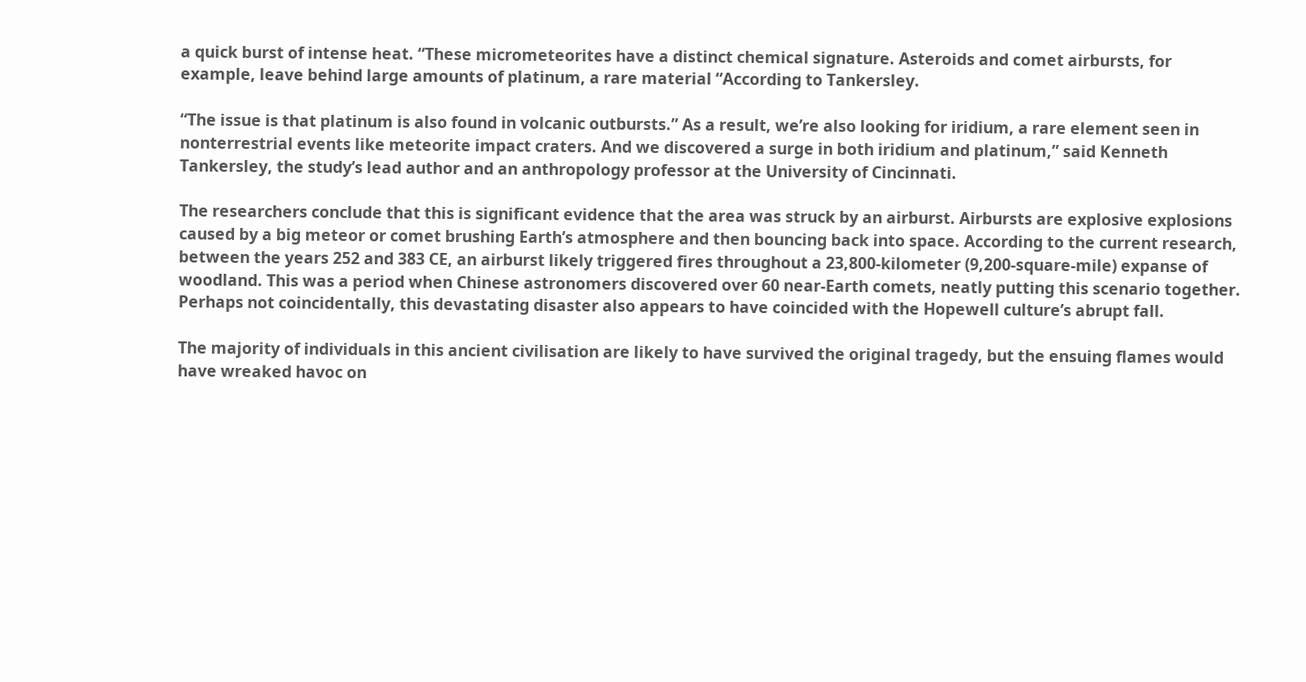a quick burst of intense heat. “These micrometeorites have a distinct chemical signature. Asteroids and comet airbursts, for example, leave behind large amounts of platinum, a rare material “According to Tankersley.

“The issue is that platinum is also found in volcanic outbursts.” As a result, we’re also looking for iridium, a rare element seen in nonterrestrial events like meteorite impact craters. And we discovered a surge in both iridium and platinum,” said Kenneth Tankersley, the study’s lead author and an anthropology professor at the University of Cincinnati.

The researchers conclude that this is significant evidence that the area was struck by an airburst. Airbursts are explosive explosions caused by a big meteor or comet brushing Earth’s atmosphere and then bouncing back into space. According to the current research, between the years 252 and 383 CE, an airburst likely triggered fires throughout a 23,800-kilometer (9,200-square-mile) expanse of woodland. This was a period when Chinese astronomers discovered over 60 near-Earth comets, neatly putting this scenario together. Perhaps not coincidentally, this devastating disaster also appears to have coincided with the Hopewell culture’s abrupt fall.

The majority of individuals in this ancient civilisation are likely to have survived the original tragedy, but the ensuing flames would have wreaked havoc on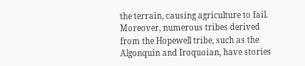the terrain, causing agriculture to fail. Moreover, numerous tribes derived from the Hopewell tribe, such as the Algonquin and Iroquoian, have stories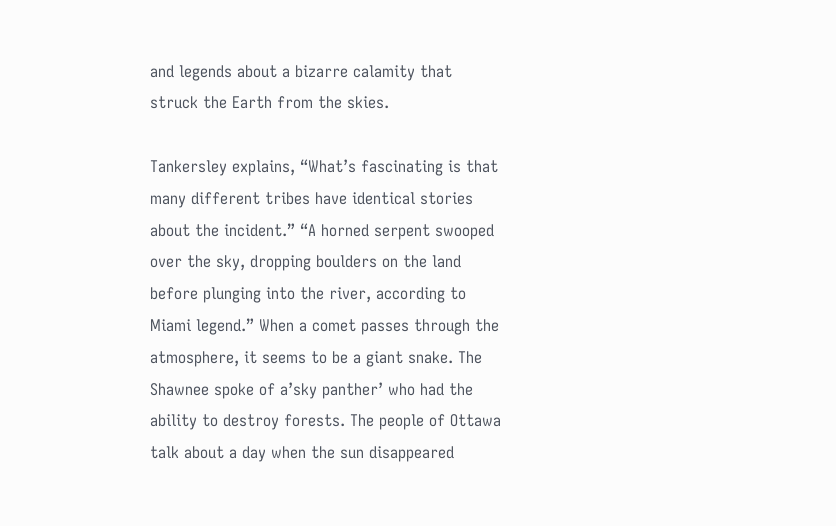and legends about a bizarre calamity that struck the Earth from the skies.

Tankersley explains, “What’s fascinating is that many different tribes have identical stories about the incident.” “A horned serpent swooped over the sky, dropping boulders on the land before plunging into the river, according to Miami legend.” When a comet passes through the atmosphere, it seems to be a giant snake. The Shawnee spoke of a’sky panther’ who had the ability to destroy forests. The people of Ottawa talk about a day when the sun disappeared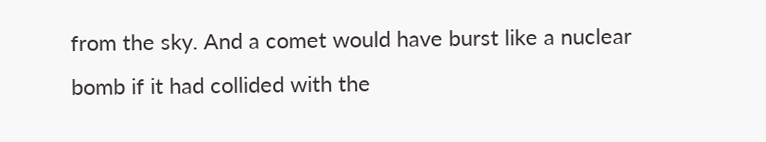from the sky. And a comet would have burst like a nuclear bomb if it had collided with the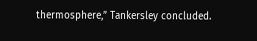thermosphere,” Tankersley concluded.